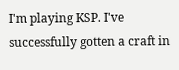I'm playing KSP. I've successfully gotten a craft in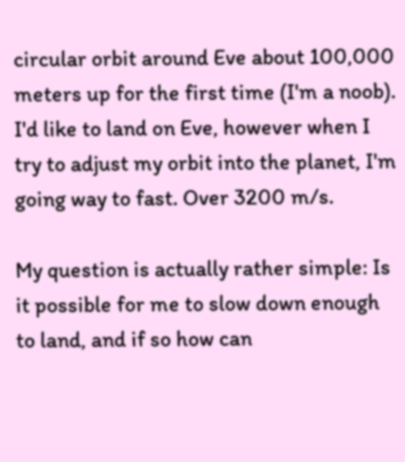circular orbit around Eve about 100,000 meters up for the first time (I'm a noob). I'd like to land on Eve, however when I try to adjust my orbit into the planet, I'm going way to fast. Over 3200 m/s.

My question is actually rather simple: Is it possible for me to slow down enough to land, and if so how can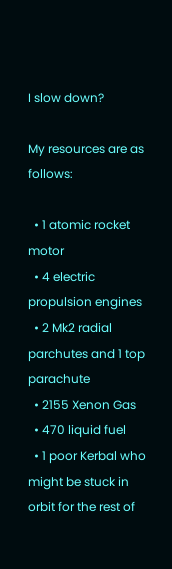I slow down?

My resources are as follows:

  • 1 atomic rocket motor
  • 4 electric propulsion engines
  • 2 Mk2 radial parchutes and 1 top parachute
  • 2155 Xenon Gas
  • 470 liquid fuel
  • 1 poor Kerbal who might be stuck in orbit for the rest of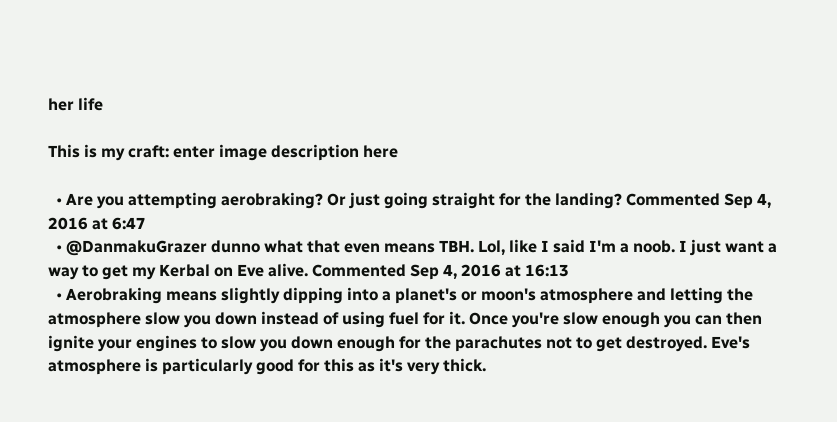her life

This is my craft: enter image description here

  • Are you attempting aerobraking? Or just going straight for the landing? Commented Sep 4, 2016 at 6:47
  • @DanmakuGrazer dunno what that even means TBH. Lol, like I said I'm a noob. I just want a way to get my Kerbal on Eve alive. Commented Sep 4, 2016 at 16:13
  • Aerobraking means slightly dipping into a planet's or moon's atmosphere and letting the atmosphere slow you down instead of using fuel for it. Once you're slow enough you can then ignite your engines to slow you down enough for the parachutes not to get destroyed. Eve's atmosphere is particularly good for this as it's very thick.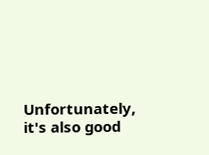Unfortunately, it's also good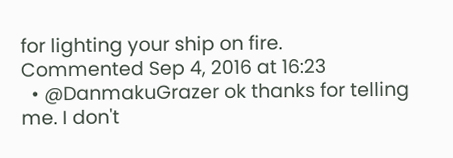for lighting your ship on fire. Commented Sep 4, 2016 at 16:23
  • @DanmakuGrazer ok thanks for telling me. I don't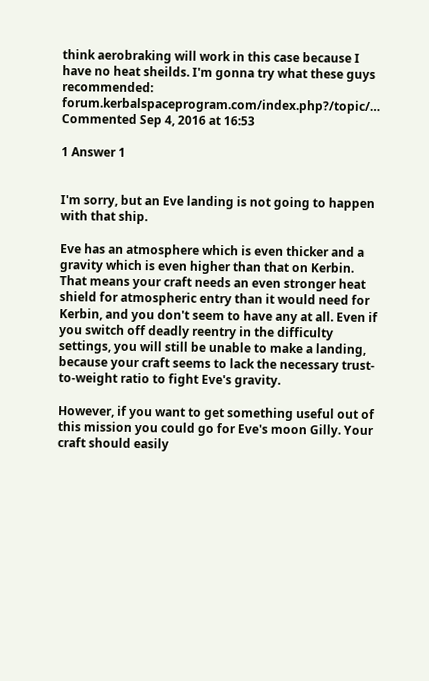think aerobraking will work in this case because I have no heat sheilds. I'm gonna try what these guys recommended: forum.kerbalspaceprogram.com/index.php?/topic/… Commented Sep 4, 2016 at 16:53

1 Answer 1


I'm sorry, but an Eve landing is not going to happen with that ship.

Eve has an atmosphere which is even thicker and a gravity which is even higher than that on Kerbin. That means your craft needs an even stronger heat shield for atmospheric entry than it would need for Kerbin, and you don't seem to have any at all. Even if you switch off deadly reentry in the difficulty settings, you will still be unable to make a landing, because your craft seems to lack the necessary trust-to-weight ratio to fight Eve's gravity.

However, if you want to get something useful out of this mission you could go for Eve's moon Gilly. Your craft should easily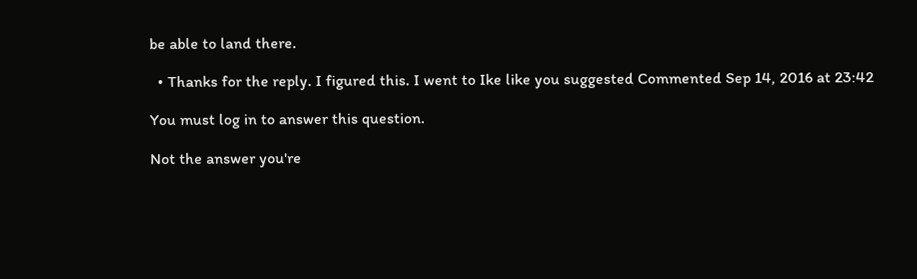be able to land there.

  • Thanks for the reply. I figured this. I went to Ike like you suggested Commented Sep 14, 2016 at 23:42

You must log in to answer this question.

Not the answer you're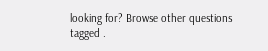looking for? Browse other questions tagged .